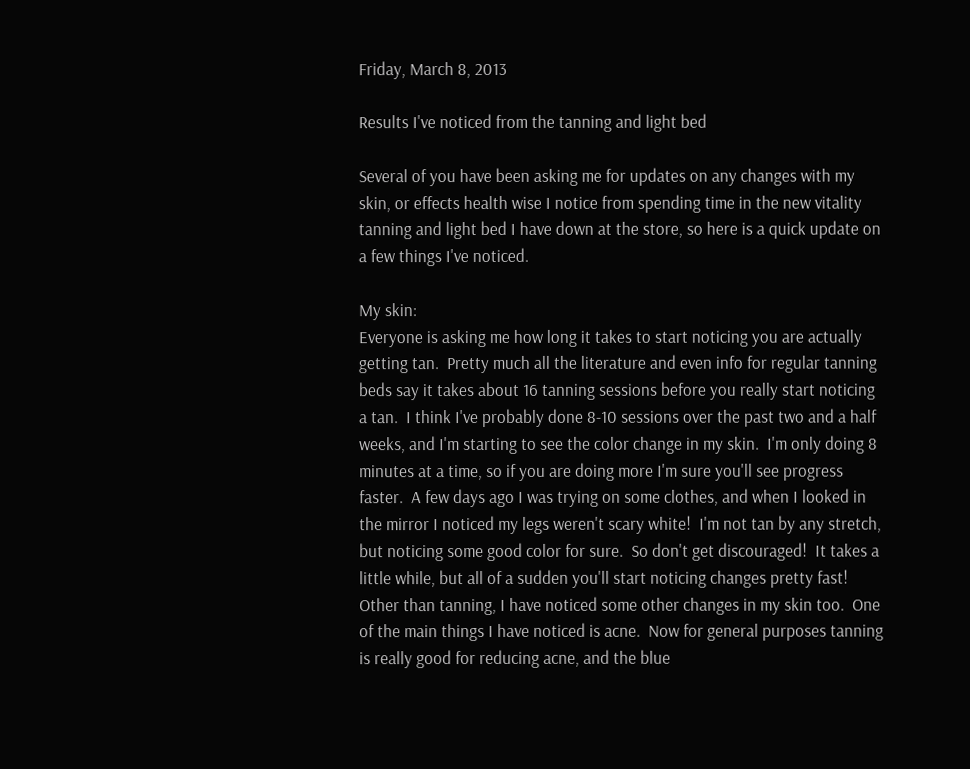Friday, March 8, 2013

Results I've noticed from the tanning and light bed

Several of you have been asking me for updates on any changes with my skin, or effects health wise I notice from spending time in the new vitality tanning and light bed I have down at the store, so here is a quick update on a few things I've noticed.

My skin:
Everyone is asking me how long it takes to start noticing you are actually getting tan.  Pretty much all the literature and even info for regular tanning beds say it takes about 16 tanning sessions before you really start noticing a tan.  I think I've probably done 8-10 sessions over the past two and a half weeks, and I'm starting to see the color change in my skin.  I'm only doing 8 minutes at a time, so if you are doing more I'm sure you'll see progress faster.  A few days ago I was trying on some clothes, and when I looked in the mirror I noticed my legs weren't scary white!  I'm not tan by any stretch, but noticing some good color for sure.  So don't get discouraged!  It takes a little while, but all of a sudden you'll start noticing changes pretty fast!
Other than tanning, I have noticed some other changes in my skin too.  One of the main things I have noticed is acne.  Now for general purposes tanning is really good for reducing acne, and the blue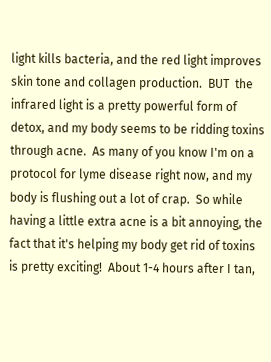light kills bacteria, and the red light improves skin tone and collagen production.  BUT  the infrared light is a pretty powerful form of detox, and my body seems to be ridding toxins through acne.  As many of you know I'm on a protocol for lyme disease right now, and my body is flushing out a lot of crap.  So while having a little extra acne is a bit annoying, the fact that it's helping my body get rid of toxins is pretty exciting!  About 1-4 hours after I tan,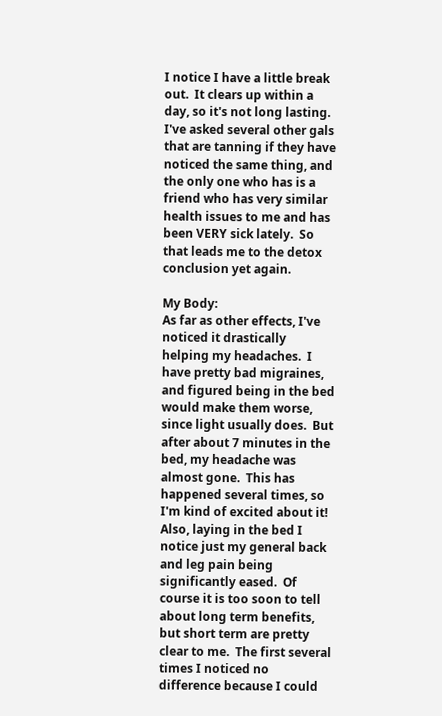I notice I have a little break out.  It clears up within a day, so it's not long lasting.  I've asked several other gals that are tanning if they have noticed the same thing, and the only one who has is a friend who has very similar health issues to me and has been VERY sick lately.  So that leads me to the detox conclusion yet again.

My Body:
As far as other effects, I've noticed it drastically helping my headaches.  I have pretty bad migraines, and figured being in the bed would make them worse, since light usually does.  But after about 7 minutes in the bed, my headache was almost gone.  This has happened several times, so I'm kind of excited about it!
Also, laying in the bed I notice just my general back and leg pain being significantly eased.  Of course it is too soon to tell about long term benefits, but short term are pretty clear to me.  The first several times I noticed no difference because I could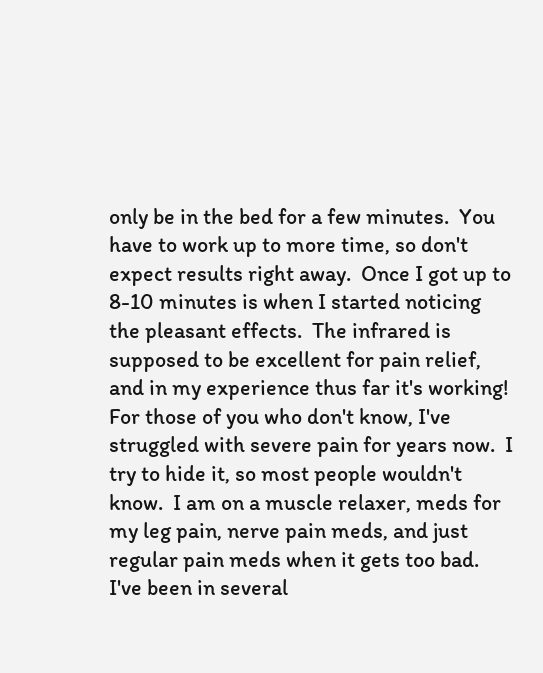only be in the bed for a few minutes.  You have to work up to more time, so don't expect results right away.  Once I got up to 8-10 minutes is when I started noticing the pleasant effects.  The infrared is supposed to be excellent for pain relief, and in my experience thus far it's working!
For those of you who don't know, I've struggled with severe pain for years now.  I try to hide it, so most people wouldn't know.  I am on a muscle relaxer, meds for my leg pain, nerve pain meds, and just regular pain meds when it gets too bad.  I've been in several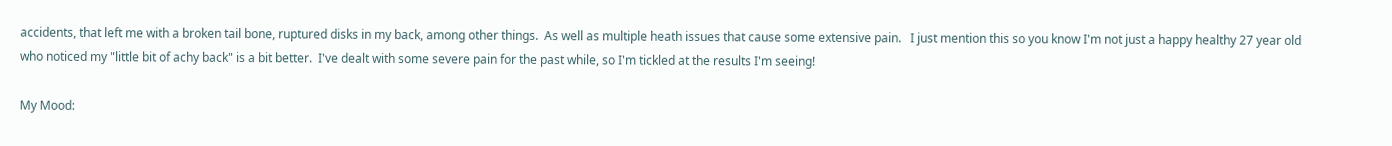accidents, that left me with a broken tail bone, ruptured disks in my back, among other things.  As well as multiple heath issues that cause some extensive pain.   I just mention this so you know I'm not just a happy healthy 27 year old who noticed my "little bit of achy back" is a bit better.  I've dealt with some severe pain for the past while, so I'm tickled at the results I'm seeing!

My Mood: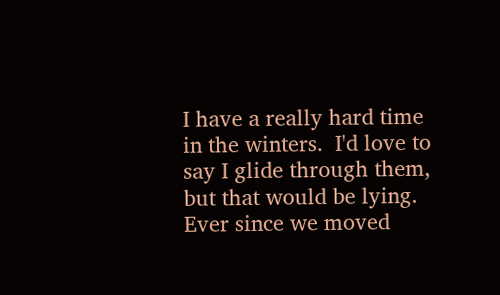I have a really hard time in the winters.  I'd love to say I glide through them, but that would be lying.  Ever since we moved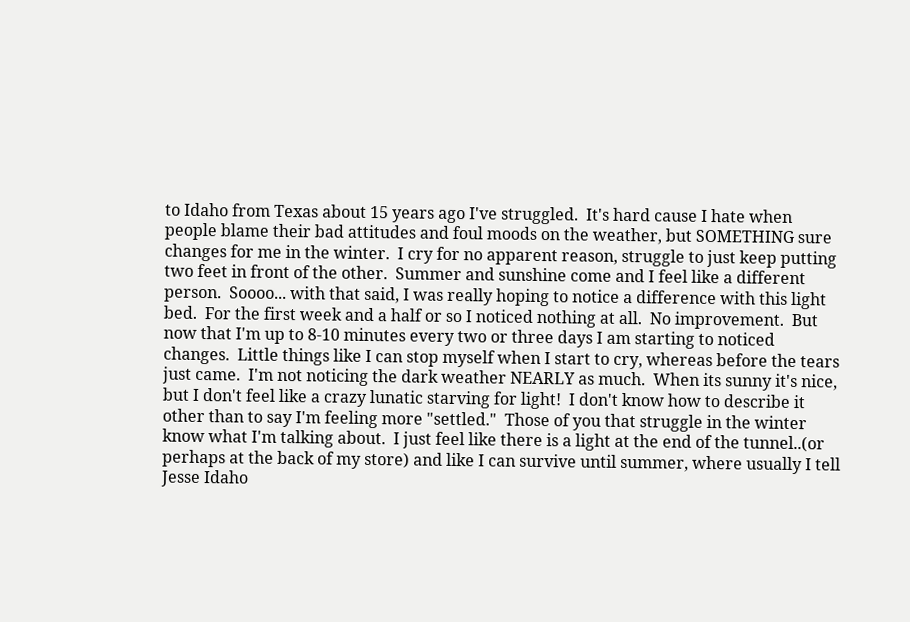to Idaho from Texas about 15 years ago I've struggled.  It's hard cause I hate when people blame their bad attitudes and foul moods on the weather, but SOMETHING sure changes for me in the winter.  I cry for no apparent reason, struggle to just keep putting two feet in front of the other.  Summer and sunshine come and I feel like a different person.  Soooo... with that said, I was really hoping to notice a difference with this light bed.  For the first week and a half or so I noticed nothing at all.  No improvement.  But now that I'm up to 8-10 minutes every two or three days I am starting to noticed changes.  Little things like I can stop myself when I start to cry, whereas before the tears just came.  I'm not noticing the dark weather NEARLY as much.  When its sunny it's nice, but I don't feel like a crazy lunatic starving for light!  I don't know how to describe it other than to say I'm feeling more "settled."  Those of you that struggle in the winter know what I'm talking about.  I just feel like there is a light at the end of the tunnel..(or perhaps at the back of my store) and like I can survive until summer, where usually I tell Jesse Idaho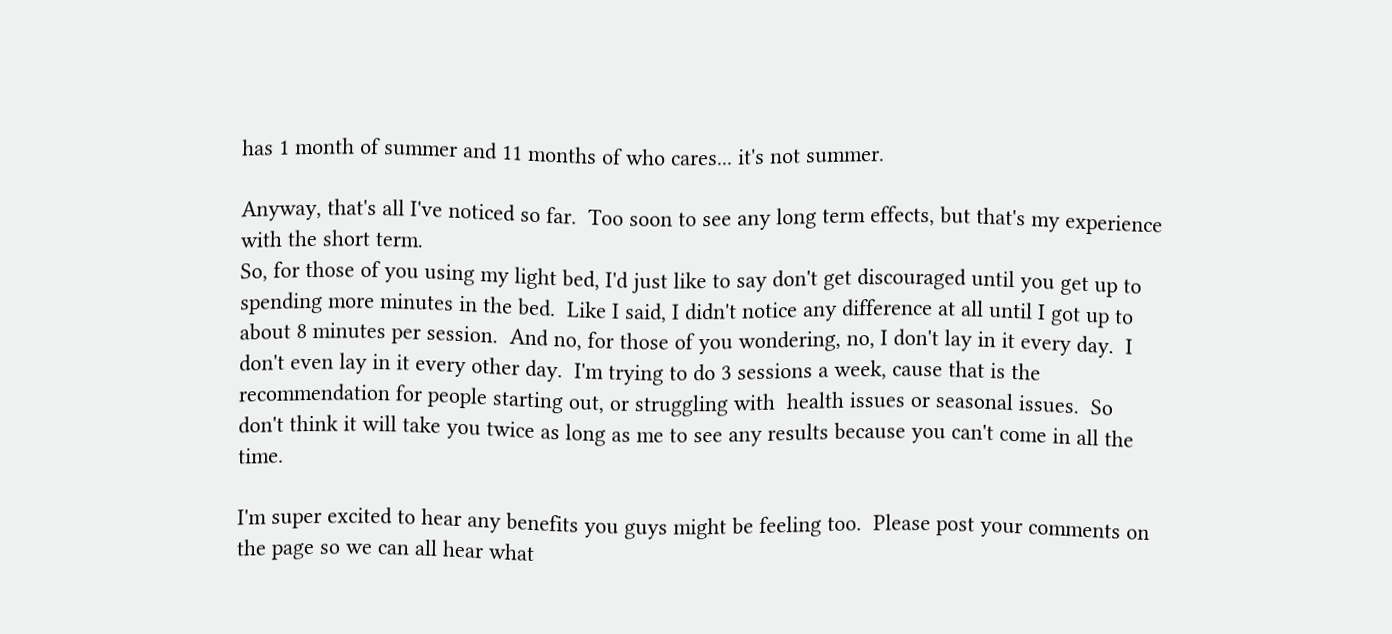has 1 month of summer and 11 months of who cares... it's not summer.

Anyway, that's all I've noticed so far.  Too soon to see any long term effects, but that's my experience with the short term.
So, for those of you using my light bed, I'd just like to say don't get discouraged until you get up to spending more minutes in the bed.  Like I said, I didn't notice any difference at all until I got up to about 8 minutes per session.  And no, for those of you wondering, no, I don't lay in it every day.  I don't even lay in it every other day.  I'm trying to do 3 sessions a week, cause that is the recommendation for people starting out, or struggling with  health issues or seasonal issues.  So don't think it will take you twice as long as me to see any results because you can't come in all the time.

I'm super excited to hear any benefits you guys might be feeling too.  Please post your comments on the page so we can all hear what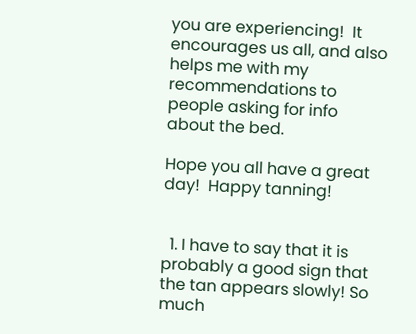you are experiencing!  It encourages us all, and also helps me with my recommendations to people asking for info about the bed.

Hope you all have a great day!  Happy tanning!


  1. I have to say that it is probably a good sign that the tan appears slowly! So much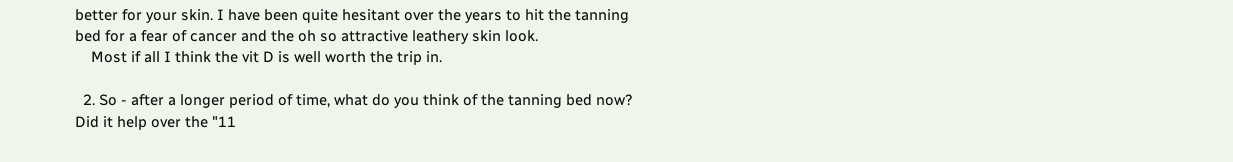better for your skin. I have been quite hesitant over the years to hit the tanning bed for a fear of cancer and the oh so attractive leathery skin look.
    Most if all I think the vit D is well worth the trip in.

  2. So - after a longer period of time, what do you think of the tanning bed now? Did it help over the "11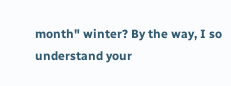month" winter? By the way, I so understand your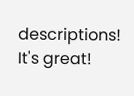descriptions! It's great!